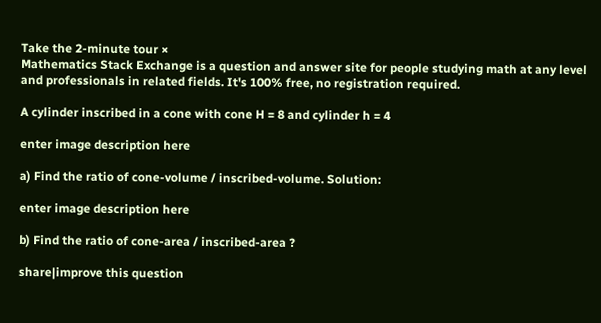Take the 2-minute tour ×
Mathematics Stack Exchange is a question and answer site for people studying math at any level and professionals in related fields. It's 100% free, no registration required.

A cylinder inscribed in a cone with cone H = 8 and cylinder h = 4

enter image description here

a) Find the ratio of cone-volume / inscribed-volume. Solution:

enter image description here

b) Find the ratio of cone-area / inscribed-area ?

share|improve this question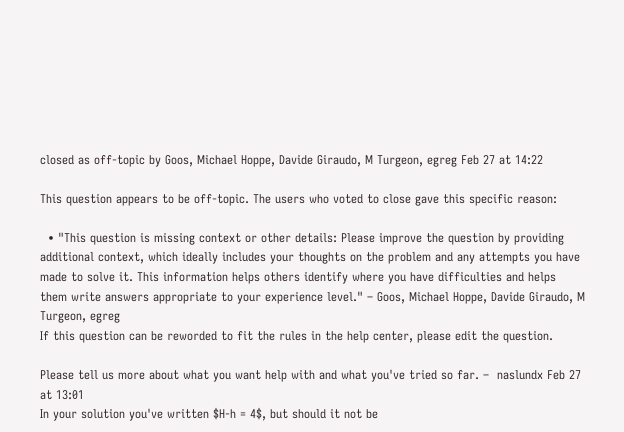closed as off-topic by Goos, Michael Hoppe, Davide Giraudo, M Turgeon, egreg Feb 27 at 14:22

This question appears to be off-topic. The users who voted to close gave this specific reason:

  • "This question is missing context or other details: Please improve the question by providing additional context, which ideally includes your thoughts on the problem and any attempts you have made to solve it. This information helps others identify where you have difficulties and helps them write answers appropriate to your experience level." – Goos, Michael Hoppe, Davide Giraudo, M Turgeon, egreg
If this question can be reworded to fit the rules in the help center, please edit the question.

Please tell us more about what you want help with and what you've tried so far. –  naslundx Feb 27 at 13:01
In your solution you've written $H-h = 4$, but should it not be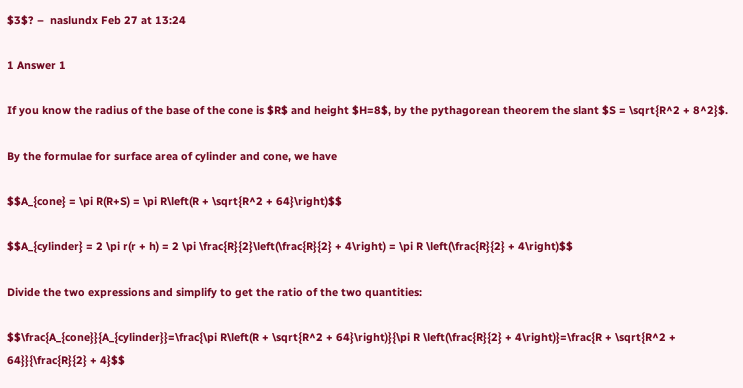$3$? –  naslundx Feb 27 at 13:24

1 Answer 1

If you know the radius of the base of the cone is $R$ and height $H=8$, by the pythagorean theorem the slant $S = \sqrt{R^2 + 8^2}$.

By the formulae for surface area of cylinder and cone, we have

$$A_{cone} = \pi R(R+S) = \pi R\left(R + \sqrt{R^2 + 64}\right)$$

$$A_{cylinder} = 2 \pi r(r + h) = 2 \pi \frac{R}{2}\left(\frac{R}{2} + 4\right) = \pi R \left(\frac{R}{2} + 4\right)$$

Divide the two expressions and simplify to get the ratio of the two quantities:

$$\frac{A_{cone}}{A_{cylinder}}=\frac{\pi R\left(R + \sqrt{R^2 + 64}\right)}{\pi R \left(\frac{R}{2} + 4\right)}=\frac{R + \sqrt{R^2 + 64}}{\frac{R}{2} + 4}$$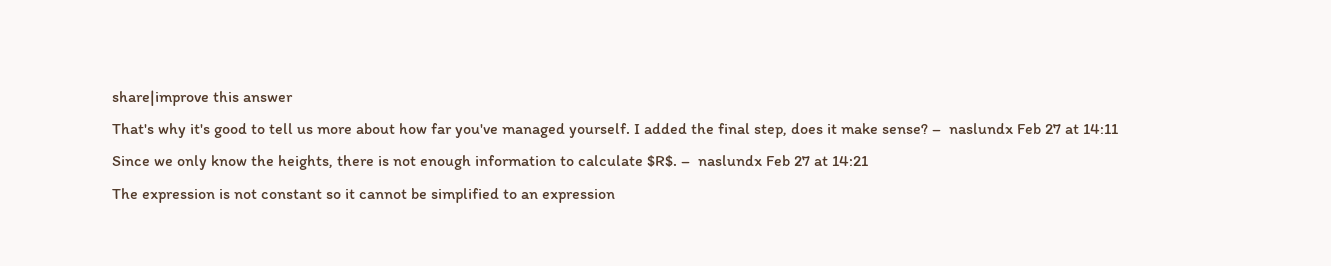share|improve this answer
That's why it's good to tell us more about how far you've managed yourself. I added the final step, does it make sense? –  naslundx Feb 27 at 14:11
Since we only know the heights, there is not enough information to calculate $R$. –  naslundx Feb 27 at 14:21
The expression is not constant so it cannot be simplified to an expression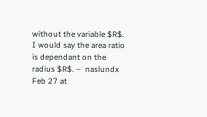without the variable $R$. I would say the area ratio is dependant on the radius $R$. –  naslundx Feb 27 at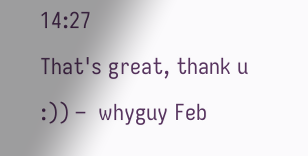14:27
That's great, thank u :)) –  whyguy Feb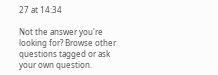27 at 14:34

Not the answer you're looking for? Browse other questions tagged or ask your own question.